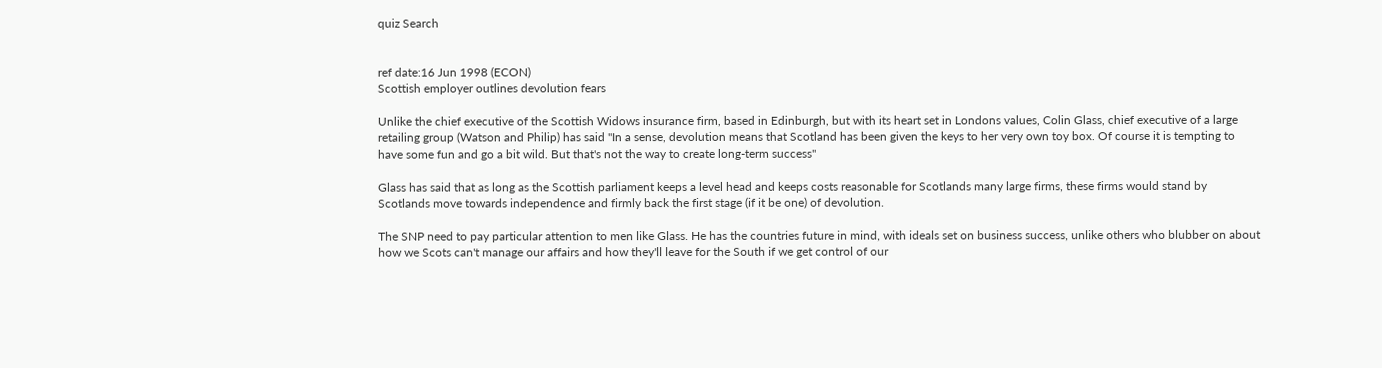quiz Search


ref date:16 Jun 1998 (ECON)
Scottish employer outlines devolution fears

Unlike the chief executive of the Scottish Widows insurance firm, based in Edinburgh, but with its heart set in Londons values, Colin Glass, chief executive of a large retailing group (Watson and Philip) has said "In a sense, devolution means that Scotland has been given the keys to her very own toy box. Of course it is tempting to have some fun and go a bit wild. But that's not the way to create long-term success"

Glass has said that as long as the Scottish parliament keeps a level head and keeps costs reasonable for Scotlands many large firms, these firms would stand by Scotlands move towards independence and firmly back the first stage (if it be one) of devolution.

The SNP need to pay particular attention to men like Glass. He has the countries future in mind, with ideals set on business success, unlike others who blubber on about how we Scots can't manage our affairs and how they'll leave for the South if we get control of our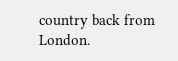country back from London.